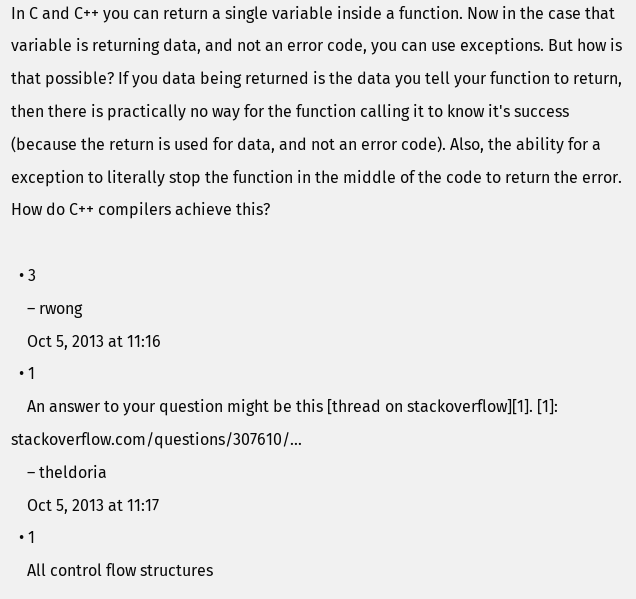In C and C++ you can return a single variable inside a function. Now in the case that variable is returning data, and not an error code, you can use exceptions. But how is that possible? If you data being returned is the data you tell your function to return, then there is practically no way for the function calling it to know it's success (because the return is used for data, and not an error code). Also, the ability for a exception to literally stop the function in the middle of the code to return the error. How do C++ compilers achieve this?

  • 3
    – rwong
    Oct 5, 2013 at 11:16
  • 1
    An answer to your question might be this [thread on stackoverflow][1]. [1]: stackoverflow.com/questions/307610/…
    – theldoria
    Oct 5, 2013 at 11:17
  • 1
    All control flow structures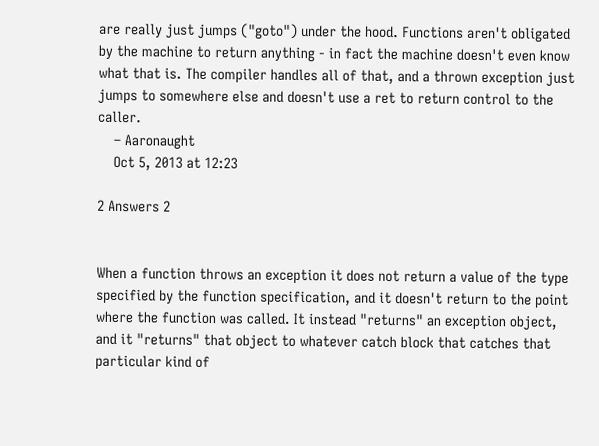are really just jumps ("goto") under the hood. Functions aren't obligated by the machine to return anything - in fact the machine doesn't even know what that is. The compiler handles all of that, and a thrown exception just jumps to somewhere else and doesn't use a ret to return control to the caller.
    – Aaronaught
    Oct 5, 2013 at 12:23

2 Answers 2


When a function throws an exception it does not return a value of the type specified by the function specification, and it doesn't return to the point where the function was called. It instead "returns" an exception object, and it "returns" that object to whatever catch block that catches that particular kind of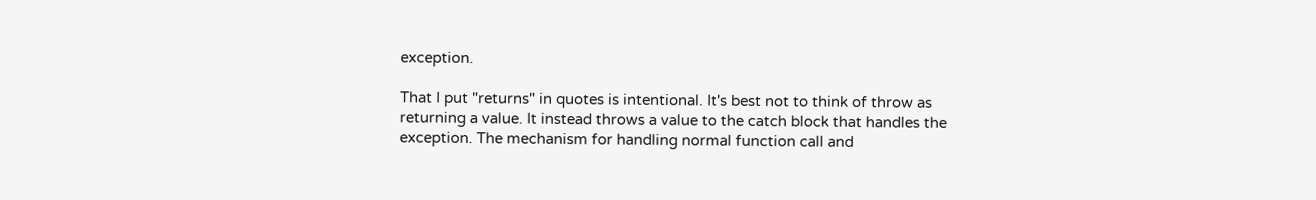exception.

That I put "returns" in quotes is intentional. It's best not to think of throw as returning a value. It instead throws a value to the catch block that handles the exception. The mechanism for handling normal function call and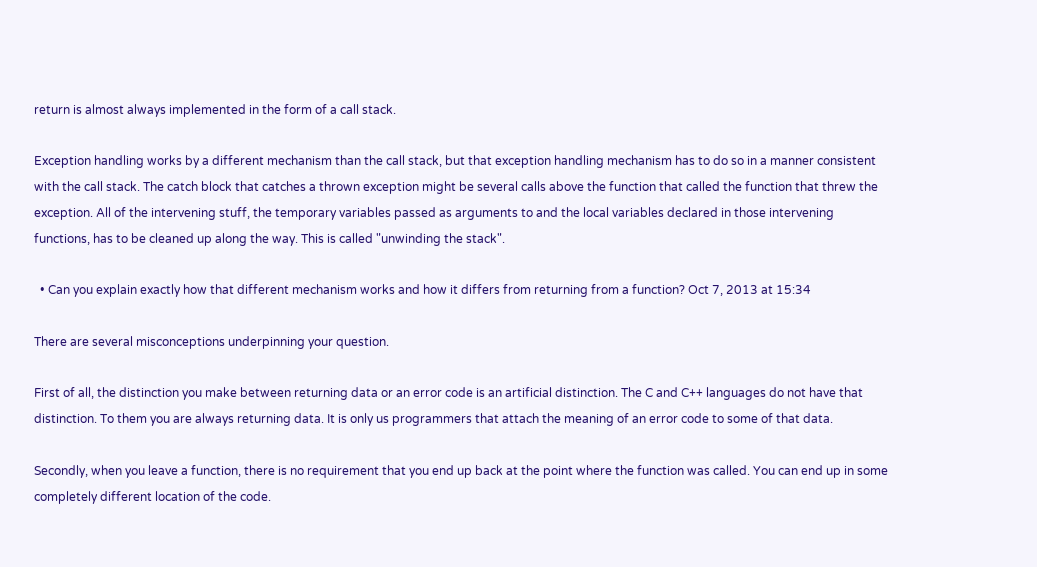return is almost always implemented in the form of a call stack.

Exception handling works by a different mechanism than the call stack, but that exception handling mechanism has to do so in a manner consistent with the call stack. The catch block that catches a thrown exception might be several calls above the function that called the function that threw the exception. All of the intervening stuff, the temporary variables passed as arguments to and the local variables declared in those intervening functions, has to be cleaned up along the way. This is called "unwinding the stack".

  • Can you explain exactly how that different mechanism works and how it differs from returning from a function? Oct 7, 2013 at 15:34

There are several misconceptions underpinning your question.

First of all, the distinction you make between returning data or an error code is an artificial distinction. The C and C++ languages do not have that distinction. To them you are always returning data. It is only us programmers that attach the meaning of an error code to some of that data.

Secondly, when you leave a function, there is no requirement that you end up back at the point where the function was called. You can end up in some completely different location of the code.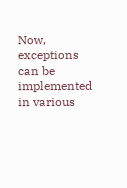Now, exceptions can be implemented in various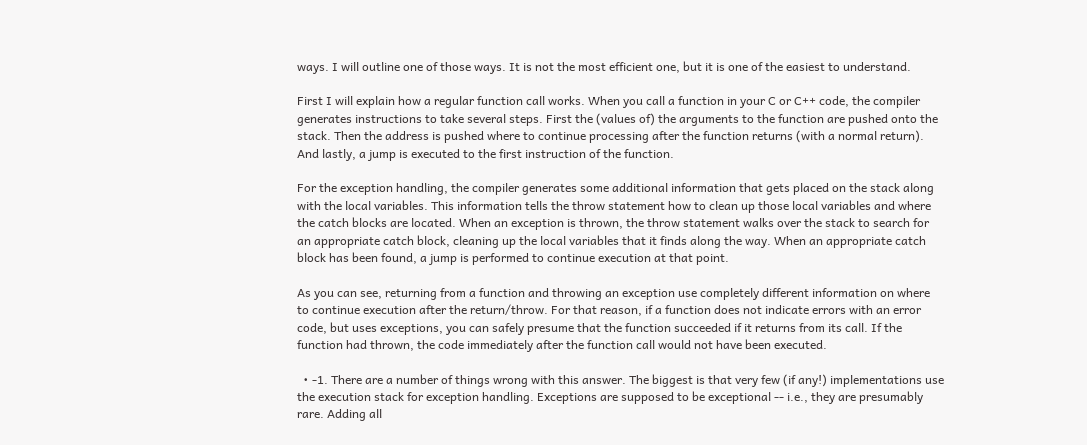ways. I will outline one of those ways. It is not the most efficient one, but it is one of the easiest to understand.

First I will explain how a regular function call works. When you call a function in your C or C++ code, the compiler generates instructions to take several steps. First the (values of) the arguments to the function are pushed onto the stack. Then the address is pushed where to continue processing after the function returns (with a normal return). And lastly, a jump is executed to the first instruction of the function.

For the exception handling, the compiler generates some additional information that gets placed on the stack along with the local variables. This information tells the throw statement how to clean up those local variables and where the catch blocks are located. When an exception is thrown, the throw statement walks over the stack to search for an appropriate catch block, cleaning up the local variables that it finds along the way. When an appropriate catch block has been found, a jump is performed to continue execution at that point.

As you can see, returning from a function and throwing an exception use completely different information on where to continue execution after the return/throw. For that reason, if a function does not indicate errors with an error code, but uses exceptions, you can safely presume that the function succeeded if it returns from its call. If the function had thrown, the code immediately after the function call would not have been executed.

  • -1. There are a number of things wrong with this answer. The biggest is that very few (if any!) implementations use the execution stack for exception handling. Exceptions are supposed to be exceptional -- i.e., they are presumably rare. Adding all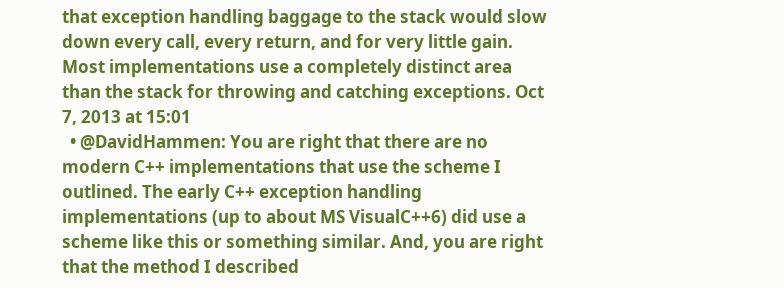that exception handling baggage to the stack would slow down every call, every return, and for very little gain. Most implementations use a completely distinct area than the stack for throwing and catching exceptions. Oct 7, 2013 at 15:01
  • @DavidHammen: You are right that there are no modern C++ implementations that use the scheme I outlined. The early C++ exception handling implementations (up to about MS VisualC++6) did use a scheme like this or something similar. And, you are right that the method I described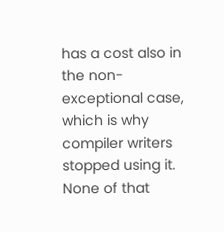has a cost also in the non-exceptional case, which is why compiler writers stopped using it. None of that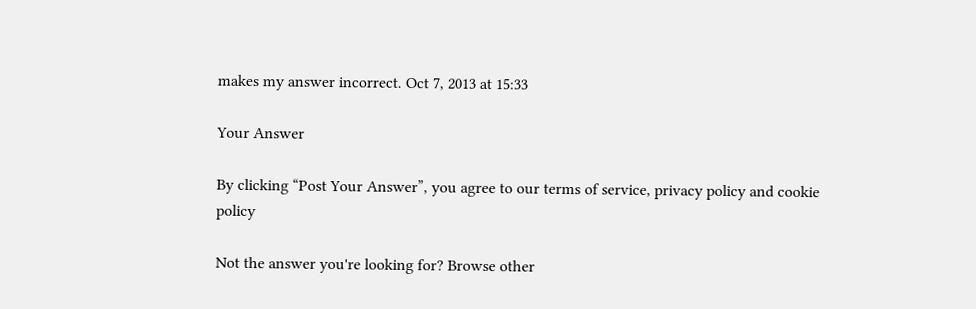makes my answer incorrect. Oct 7, 2013 at 15:33

Your Answer

By clicking “Post Your Answer”, you agree to our terms of service, privacy policy and cookie policy

Not the answer you're looking for? Browse other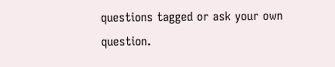questions tagged or ask your own question.